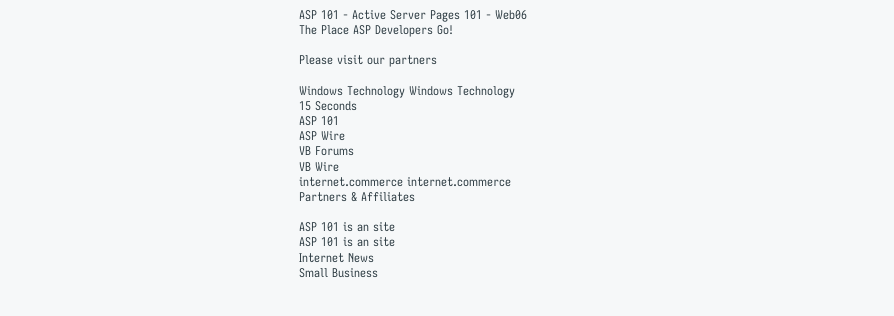ASP 101 - Active Server Pages 101 - Web06
The Place ASP Developers Go!

Please visit our partners

Windows Technology Windows Technology
15 Seconds
ASP 101
ASP Wire
VB Forums
VB Wire
internet.commerce internet.commerce
Partners & Affiliates

ASP 101 is an site
ASP 101 is an site
Internet News
Small Business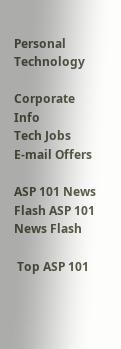Personal Technology

Corporate Info
Tech Jobs
E-mail Offers

ASP 101 News Flash ASP 101 News Flash

 Top ASP 101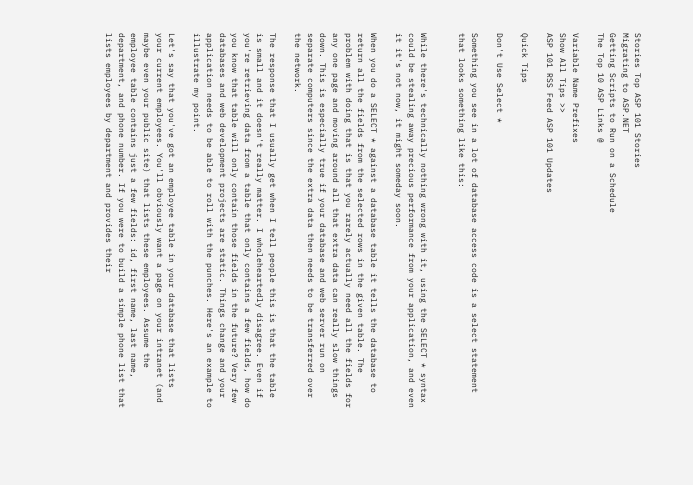Stories Top ASP 101 Stories
Migrating to ASP.NET
Getting Scripts to Run on a Schedule
The Top 10 ASP Links @

Variable Name Prefixes
Show All Tips >>
ASP 101 RSS Feed ASP 101 Updates

Quick Tips

Don't Use Select *

Something you see in a lot of database access code is a select statement that looks something like this:


While there's technically nothing wrong with it, using the SELECT * syntax could be stealing away precious performance from your application, and even it it's not now, it might someday soon.

When you do a SELECT * against a database table it tells the database to return all the fields from the selected rows in the given table. The problem with doing that is that you rarely actually need all the fields for any one page and moving around all that extra data can really slow things down. This is especially true if your database and web server run on separate computers since the extra data then needs to be transferred over the network.

The response that I usually get when I tell people this is that the table is small and it doesn't really matter. I wholeheartedly disagree. Even if you're retrieving data from a table that only contains a few fields, how do you know that table will only contain those fields in the future? Very few databases and web development projects are static. Things change and your application needs to be able to roll with the punches. Here's an example to illustrate my point.

Let's say that you've got an employee table in your database that lists your current employees. You'll obviously want a page on your intranet (and maybe even your public site) that lists these employees. Assume the employee table contains just a few fields: id, first name, last name, department, and phone number. If you were to build a simple phone list that lists employees by department and provides their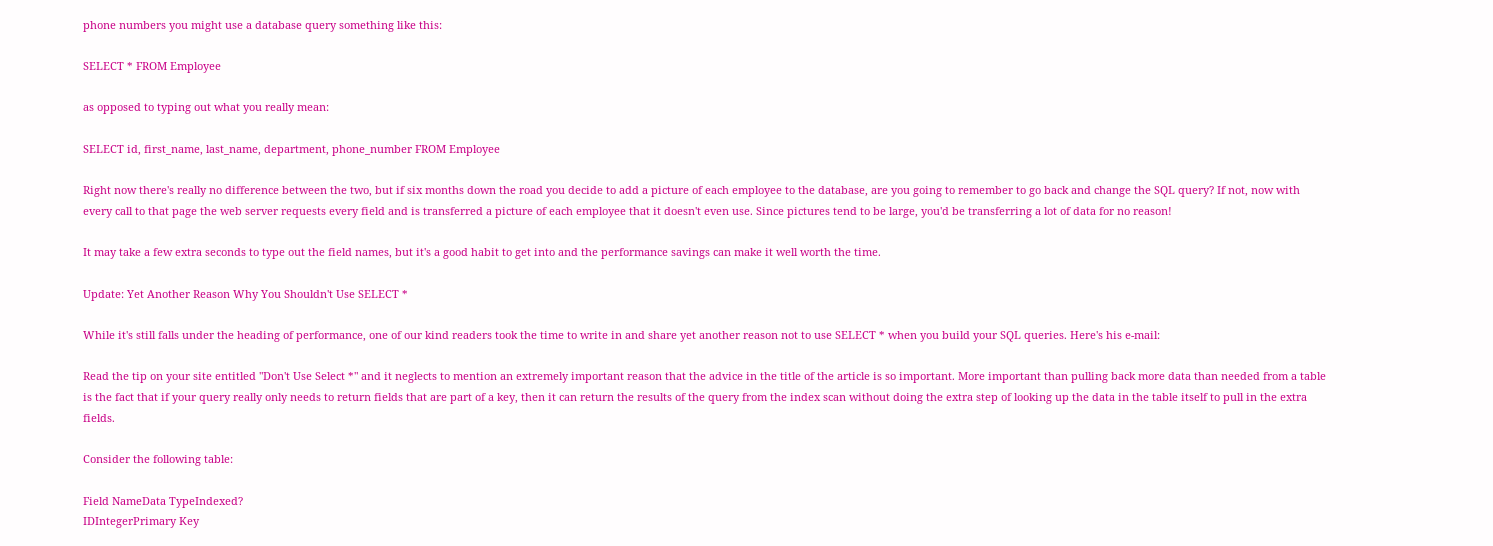phone numbers you might use a database query something like this:

SELECT * FROM Employee

as opposed to typing out what you really mean:

SELECT id, first_name, last_name, department, phone_number FROM Employee

Right now there's really no difference between the two, but if six months down the road you decide to add a picture of each employee to the database, are you going to remember to go back and change the SQL query? If not, now with every call to that page the web server requests every field and is transferred a picture of each employee that it doesn't even use. Since pictures tend to be large, you'd be transferring a lot of data for no reason!

It may take a few extra seconds to type out the field names, but it's a good habit to get into and the performance savings can make it well worth the time.

Update: Yet Another Reason Why You Shouldn't Use SELECT *

While it's still falls under the heading of performance, one of our kind readers took the time to write in and share yet another reason not to use SELECT * when you build your SQL queries. Here's his e-mail:

Read the tip on your site entitled "Don't Use Select *" and it neglects to mention an extremely important reason that the advice in the title of the article is so important. More important than pulling back more data than needed from a table is the fact that if your query really only needs to return fields that are part of a key, then it can return the results of the query from the index scan without doing the extra step of looking up the data in the table itself to pull in the extra fields.

Consider the following table:

Field NameData TypeIndexed?
IDIntegerPrimary Key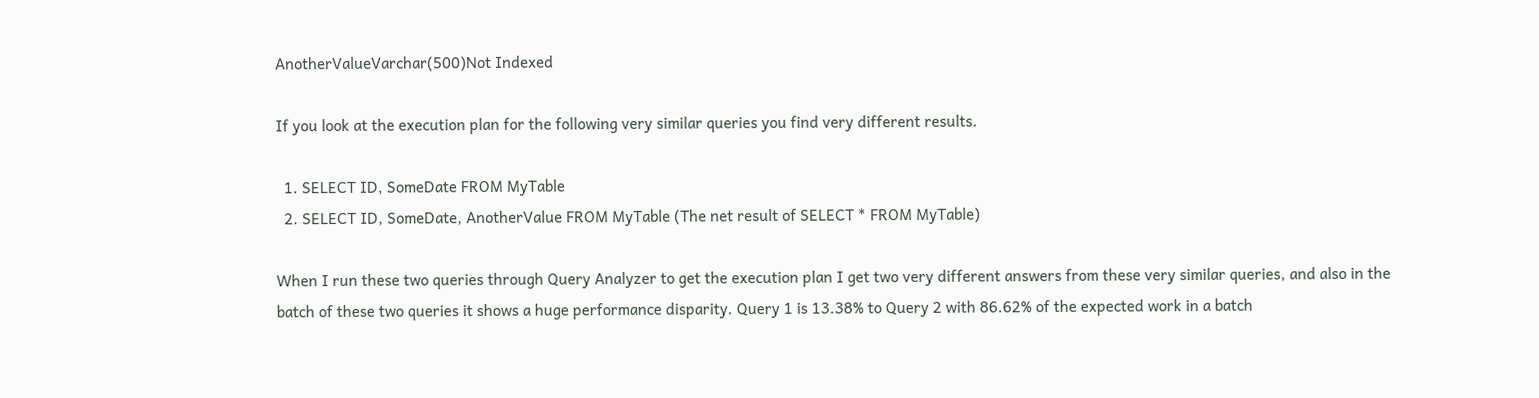AnotherValueVarchar(500)Not Indexed

If you look at the execution plan for the following very similar queries you find very different results.

  1. SELECT ID, SomeDate FROM MyTable
  2. SELECT ID, SomeDate, AnotherValue FROM MyTable (The net result of SELECT * FROM MyTable)

When I run these two queries through Query Analyzer to get the execution plan I get two very different answers from these very similar queries, and also in the batch of these two queries it shows a huge performance disparity. Query 1 is 13.38% to Query 2 with 86.62% of the expected work in a batch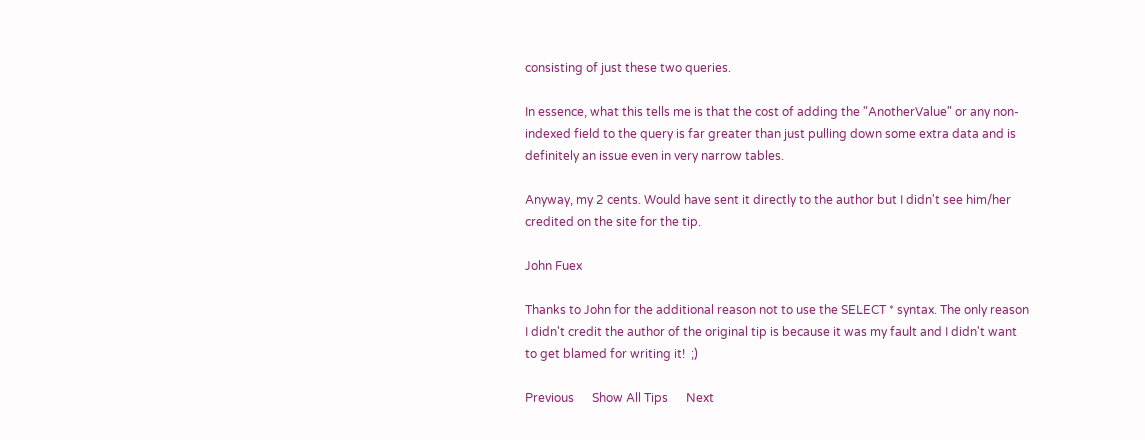consisting of just these two queries.

In essence, what this tells me is that the cost of adding the "AnotherValue" or any non-indexed field to the query is far greater than just pulling down some extra data and is definitely an issue even in very narrow tables.

Anyway, my 2 cents. Would have sent it directly to the author but I didn't see him/her credited on the site for the tip.

John Fuex

Thanks to John for the additional reason not to use the SELECT * syntax. The only reason I didn't credit the author of the original tip is because it was my fault and I didn't want to get blamed for writing it!  ;)

Previous      Show All Tips      Next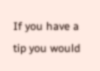If you have a tip you would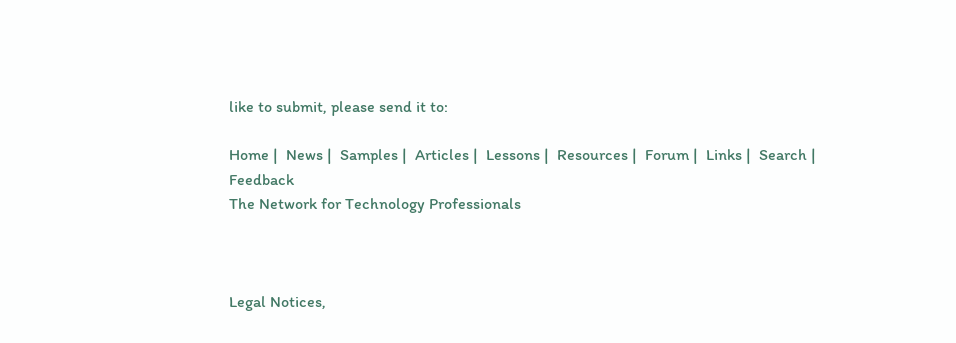like to submit, please send it to:

Home |  News |  Samples |  Articles |  Lessons |  Resources |  Forum |  Links |  Search |  Feedback
The Network for Technology Professionals



Legal Notices,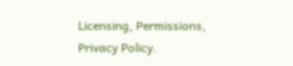Licensing, Permissions, Privacy Policy.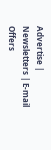Advertise | Newsletters | E-mail Offers